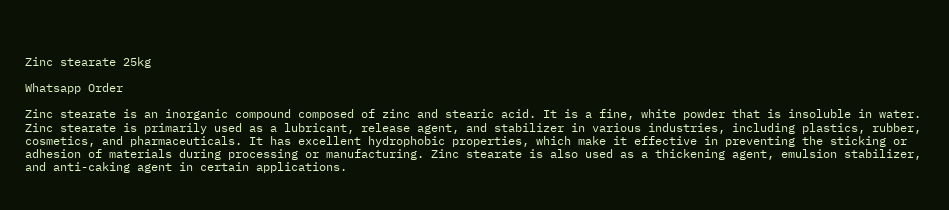Zinc stearate 25kg

Whatsapp Order

Zinc stearate is an inorganic compound composed of zinc and stearic acid. It is a fine, white powder that is insoluble in water. Zinc stearate is primarily used as a lubricant, release agent, and stabilizer in various industries, including plastics, rubber, cosmetics, and pharmaceuticals. It has excellent hydrophobic properties, which make it effective in preventing the sticking or adhesion of materials during processing or manufacturing. Zinc stearate is also used as a thickening agent, emulsion stabilizer, and anti-caking agent in certain applications.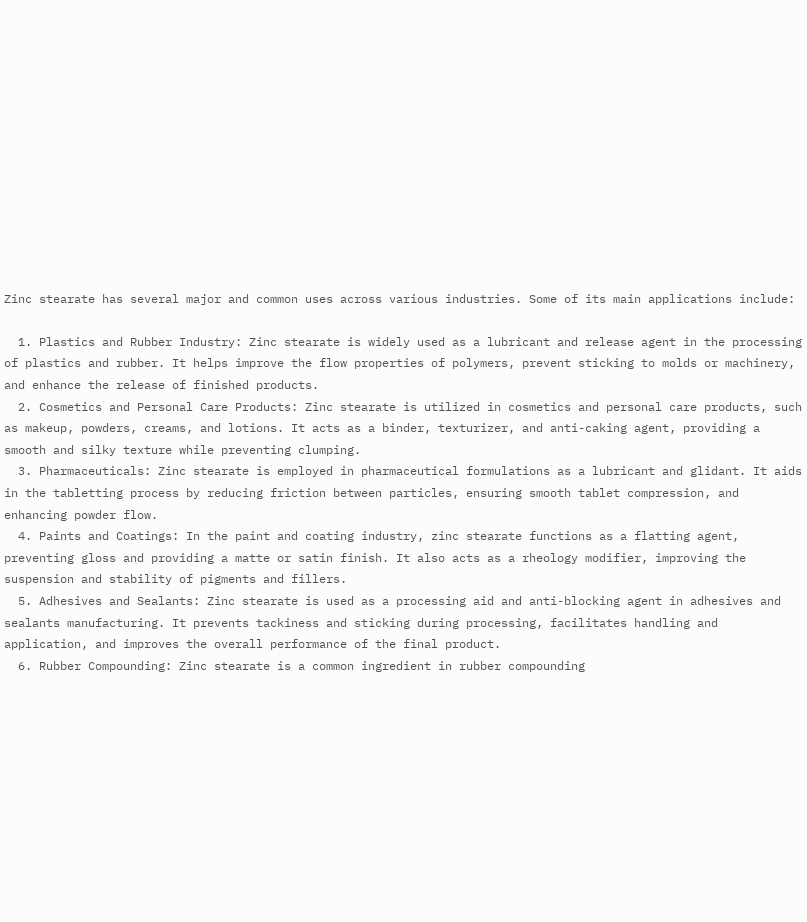Zinc stearate has several major and common uses across various industries. Some of its main applications include:

  1. Plastics and Rubber Industry: Zinc stearate is widely used as a lubricant and release agent in the processing of plastics and rubber. It helps improve the flow properties of polymers, prevent sticking to molds or machinery, and enhance the release of finished products.
  2. Cosmetics and Personal Care Products: Zinc stearate is utilized in cosmetics and personal care products, such as makeup, powders, creams, and lotions. It acts as a binder, texturizer, and anti-caking agent, providing a smooth and silky texture while preventing clumping.
  3. Pharmaceuticals: Zinc stearate is employed in pharmaceutical formulations as a lubricant and glidant. It aids in the tabletting process by reducing friction between particles, ensuring smooth tablet compression, and enhancing powder flow.
  4. Paints and Coatings: In the paint and coating industry, zinc stearate functions as a flatting agent, preventing gloss and providing a matte or satin finish. It also acts as a rheology modifier, improving the suspension and stability of pigments and fillers.
  5. Adhesives and Sealants: Zinc stearate is used as a processing aid and anti-blocking agent in adhesives and sealants manufacturing. It prevents tackiness and sticking during processing, facilitates handling and application, and improves the overall performance of the final product.
  6. Rubber Compounding: Zinc stearate is a common ingredient in rubber compounding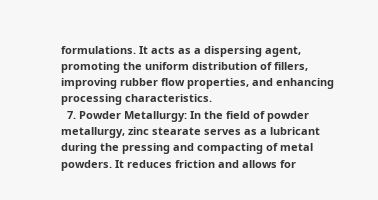formulations. It acts as a dispersing agent, promoting the uniform distribution of fillers, improving rubber flow properties, and enhancing processing characteristics.
  7. Powder Metallurgy: In the field of powder metallurgy, zinc stearate serves as a lubricant during the pressing and compacting of metal powders. It reduces friction and allows for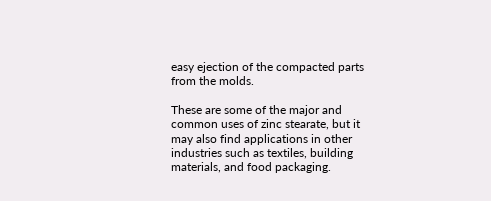easy ejection of the compacted parts from the molds.

These are some of the major and common uses of zinc stearate, but it may also find applications in other industries such as textiles, building materials, and food packaging.